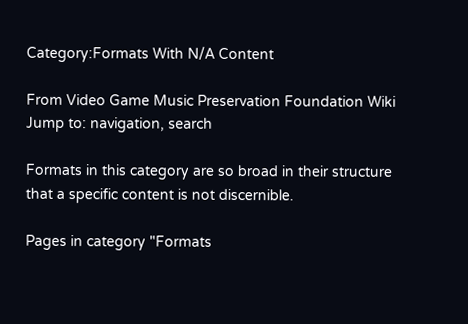Category:Formats With N/A Content

From Video Game Music Preservation Foundation Wiki
Jump to: navigation, search

Formats in this category are so broad in their structure that a specific content is not discernible.

Pages in category "Formats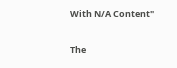With N/A Content"

The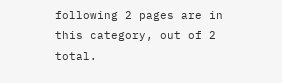following 2 pages are in this category, out of 2 total.